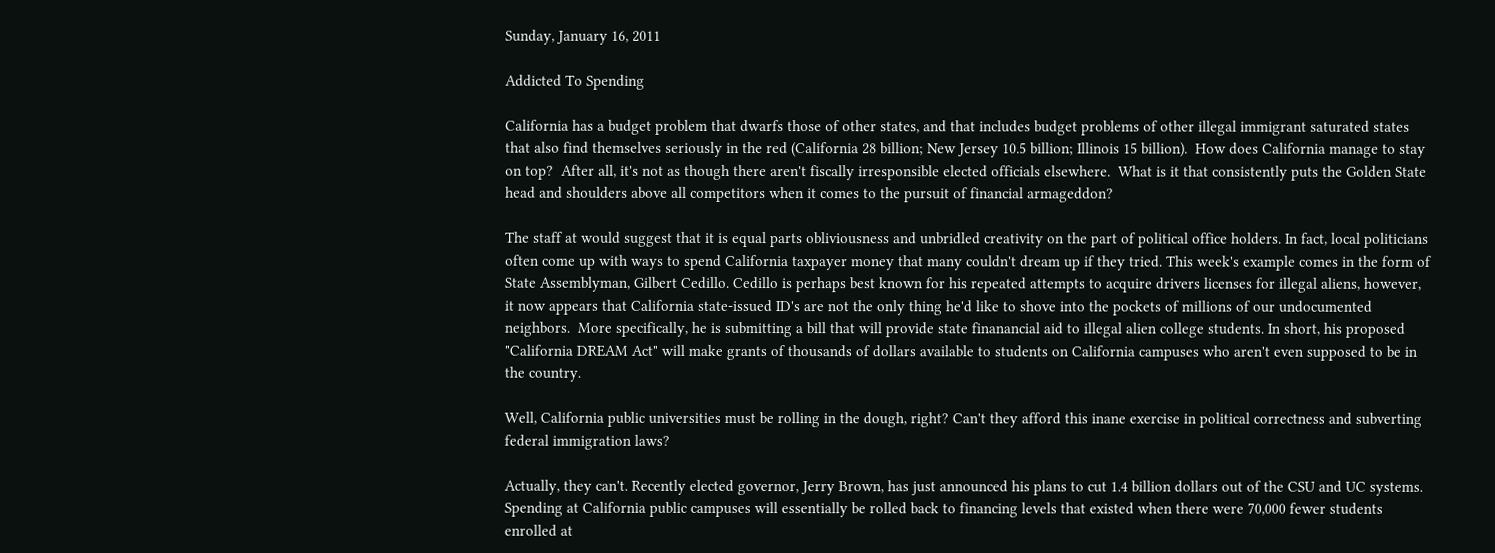Sunday, January 16, 2011

Addicted To Spending

California has a budget problem that dwarfs those of other states, and that includes budget problems of other illegal immigrant saturated states that also find themselves seriously in the red (California 28 billion; New Jersey 10.5 billion; Illinois 15 billion).  How does California manage to stay on top?  After all, it's not as though there aren't fiscally irresponsible elected officials elsewhere.  What is it that consistently puts the Golden State head and shoulders above all competitors when it comes to the pursuit of financial armageddon?

The staff at would suggest that it is equal parts obliviousness and unbridled creativity on the part of political office holders. In fact, local politicians often come up with ways to spend California taxpayer money that many couldn't dream up if they tried. This week's example comes in the form of State Assemblyman, Gilbert Cedillo. Cedillo is perhaps best known for his repeated attempts to acquire drivers licenses for illegal aliens, however, it now appears that California state-issued ID's are not the only thing he'd like to shove into the pockets of millions of our undocumented neighbors.  More specifically, he is submitting a bill that will provide state finanancial aid to illegal alien college students. In short, his proposed "California DREAM Act" will make grants of thousands of dollars available to students on California campuses who aren't even supposed to be in the country.

Well, California public universities must be rolling in the dough, right? Can't they afford this inane exercise in political correctness and subverting federal immigration laws?

Actually, they can't. Recently elected governor, Jerry Brown, has just announced his plans to cut 1.4 billion dollars out of the CSU and UC systems. Spending at California public campuses will essentially be rolled back to financing levels that existed when there were 70,000 fewer students enrolled at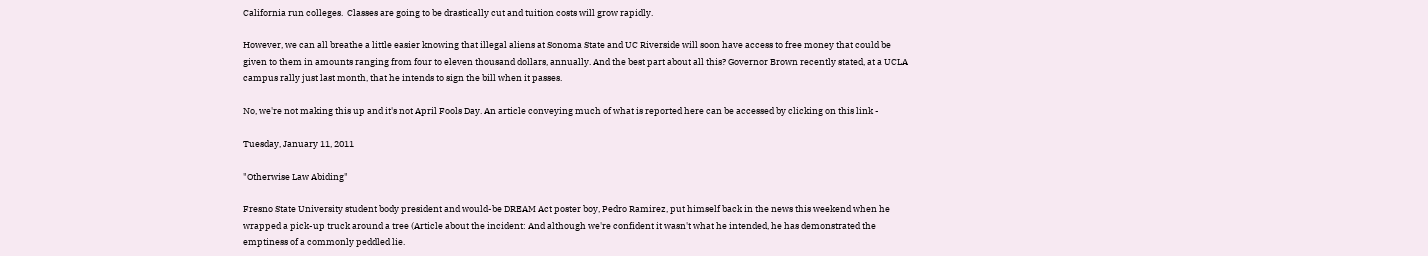California run colleges.  Classes are going to be drastically cut and tuition costs will grow rapidly.

However, we can all breathe a little easier knowing that illegal aliens at Sonoma State and UC Riverside will soon have access to free money that could be given to them in amounts ranging from four to eleven thousand dollars, annually. And the best part about all this? Governor Brown recently stated, at a UCLA campus rally just last month, that he intends to sign the bill when it passes.

No, we're not making this up and it's not April Fools Day. An article conveying much of what is reported here can be accessed by clicking on this link -

Tuesday, January 11, 2011

"Otherwise Law Abiding"

Fresno State University student body president and would-be DREAM Act poster boy, Pedro Ramirez, put himself back in the news this weekend when he wrapped a pick-up truck around a tree (Article about the incident: And although we're confident it wasn't what he intended, he has demonstrated the emptiness of a commonly peddled lie.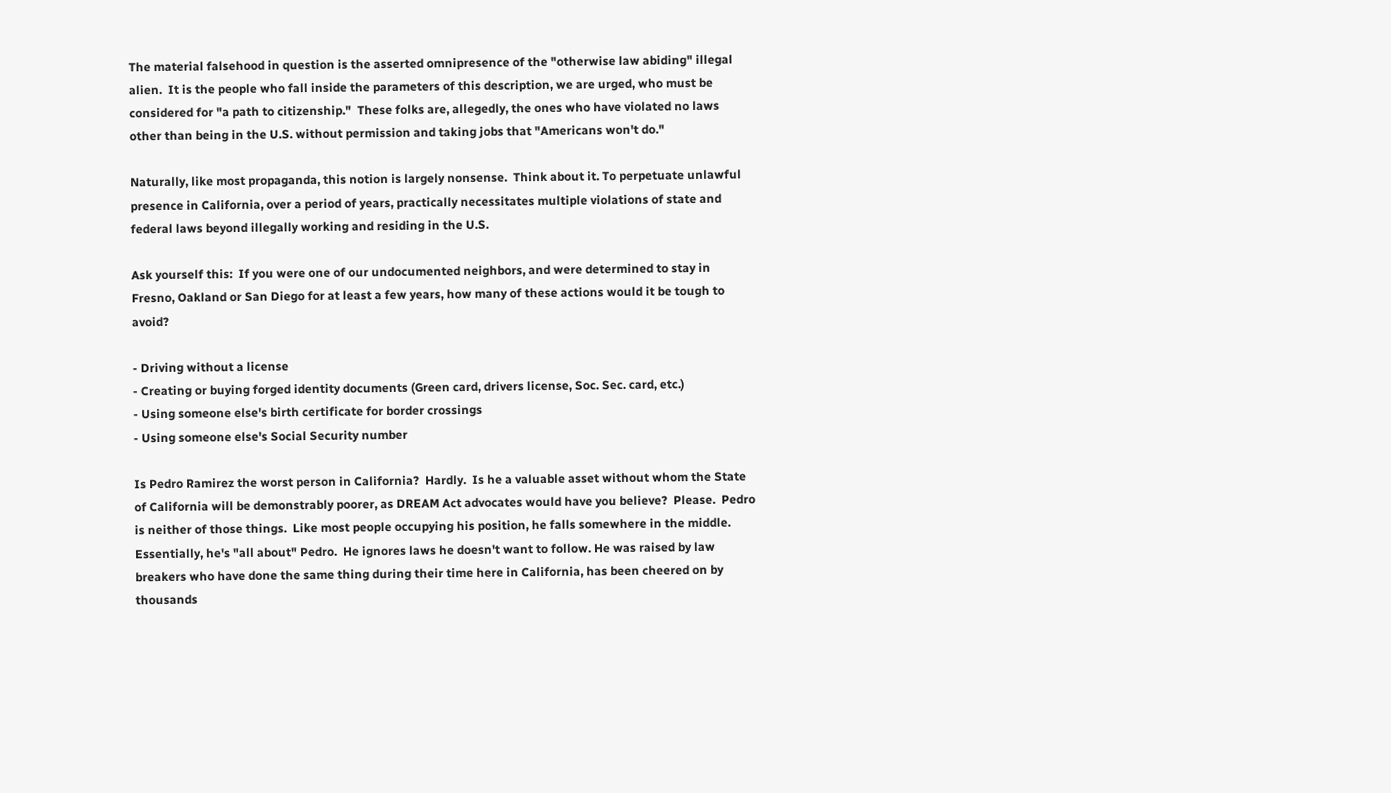The material falsehood in question is the asserted omnipresence of the "otherwise law abiding" illegal alien.  It is the people who fall inside the parameters of this description, we are urged, who must be considered for "a path to citizenship."  These folks are, allegedly, the ones who have violated no laws other than being in the U.S. without permission and taking jobs that "Americans won't do."

Naturally, like most propaganda, this notion is largely nonsense.  Think about it. To perpetuate unlawful presence in California, over a period of years, practically necessitates multiple violations of state and federal laws beyond illegally working and residing in the U.S.

Ask yourself this:  If you were one of our undocumented neighbors, and were determined to stay in Fresno, Oakland or San Diego for at least a few years, how many of these actions would it be tough to avoid?

- Driving without a license
- Creating or buying forged identity documents (Green card, drivers license, Soc. Sec. card, etc.)
- Using someone else's birth certificate for border crossings
- Using someone else's Social Security number

Is Pedro Ramirez the worst person in California?  Hardly.  Is he a valuable asset without whom the State of California will be demonstrably poorer, as DREAM Act advocates would have you believe?  Please.  Pedro is neither of those things.  Like most people occupying his position, he falls somewhere in the middle.  Essentially, he's "all about" Pedro.  He ignores laws he doesn't want to follow. He was raised by law breakers who have done the same thing during their time here in California, has been cheered on by thousands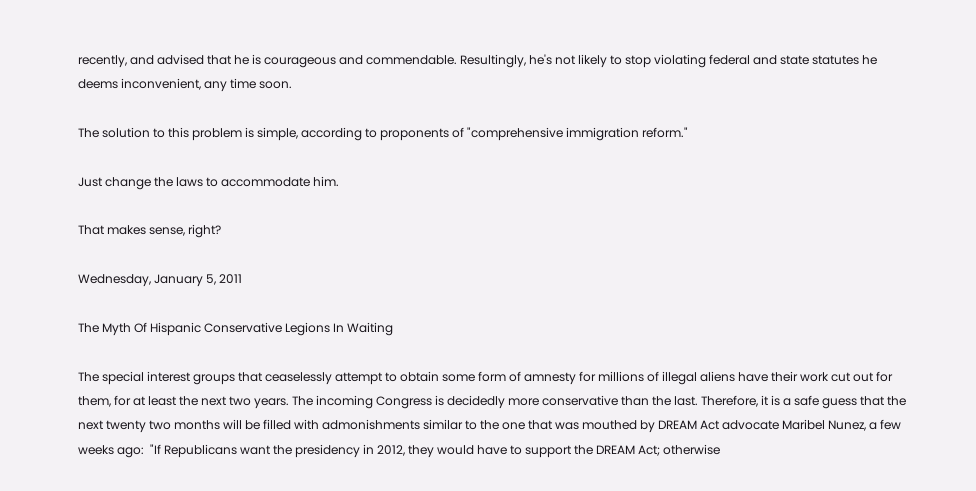recently, and advised that he is courageous and commendable. Resultingly, he's not likely to stop violating federal and state statutes he deems inconvenient, any time soon.

The solution to this problem is simple, according to proponents of "comprehensive immigration reform."

Just change the laws to accommodate him.

That makes sense, right?

Wednesday, January 5, 2011

The Myth Of Hispanic Conservative Legions In Waiting

The special interest groups that ceaselessly attempt to obtain some form of amnesty for millions of illegal aliens have their work cut out for them, for at least the next two years. The incoming Congress is decidedly more conservative than the last. Therefore, it is a safe guess that the next twenty two months will be filled with admonishments similar to the one that was mouthed by DREAM Act advocate Maribel Nunez, a few weeks ago:  "If Republicans want the presidency in 2012, they would have to support the DREAM Act; otherwise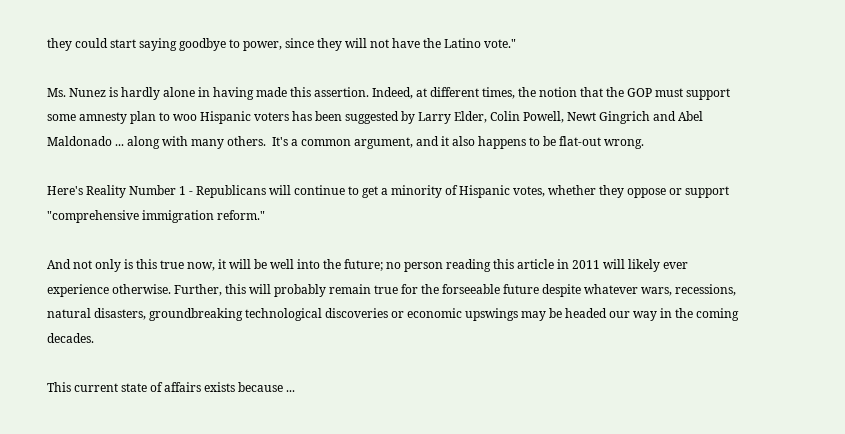they could start saying goodbye to power, since they will not have the Latino vote."

Ms. Nunez is hardly alone in having made this assertion. Indeed, at different times, the notion that the GOP must support some amnesty plan to woo Hispanic voters has been suggested by Larry Elder, Colin Powell, Newt Gingrich and Abel Maldonado ... along with many others.  It's a common argument, and it also happens to be flat-out wrong.

Here's Reality Number 1 - Republicans will continue to get a minority of Hispanic votes, whether they oppose or support "comprehensive immigration reform."

And not only is this true now, it will be well into the future; no person reading this article in 2011 will likely ever experience otherwise. Further, this will probably remain true for the forseeable future despite whatever wars, recessions, natural disasters, groundbreaking technological discoveries or economic upswings may be headed our way in the coming decades.

This current state of affairs exists because ...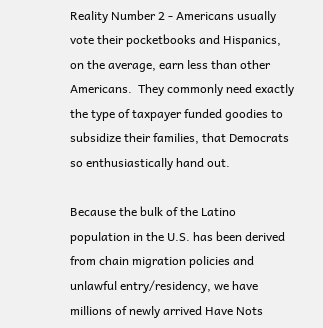Reality Number 2 - Americans usually vote their pocketbooks and Hispanics, on the average, earn less than other Americans.  They commonly need exactly the type of taxpayer funded goodies to subsidize their families, that Democrats so enthusiastically hand out.

Because the bulk of the Latino population in the U.S. has been derived from chain migration policies and unlawful entry/residency, we have millions of newly arrived Have Nots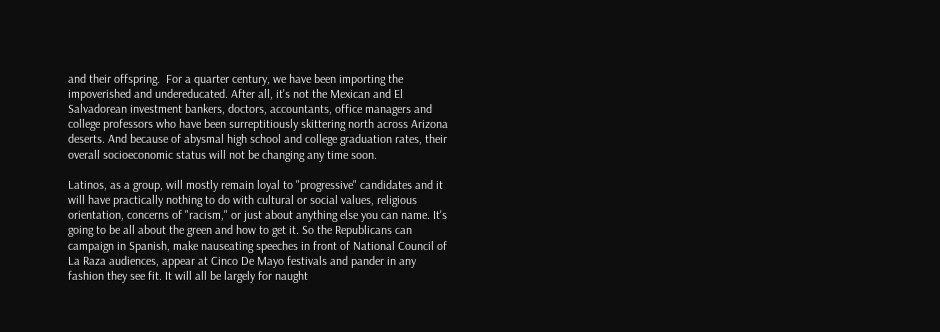and their offspring.  For a quarter century, we have been importing the impoverished and undereducated. After all, it's not the Mexican and El Salvadorean investment bankers, doctors, accountants, office managers and college professors who have been surreptitiously skittering north across Arizona deserts. And because of abysmal high school and college graduation rates, their overall socioeconomic status will not be changing any time soon.

Latinos, as a group, will mostly remain loyal to "progressive" candidates and it will have practically nothing to do with cultural or social values, religious orientation, concerns of "racism," or just about anything else you can name. It's going to be all about the green and how to get it. So the Republicans can campaign in Spanish, make nauseating speeches in front of National Council of La Raza audiences, appear at Cinco De Mayo festivals and pander in any fashion they see fit. It will all be largely for naught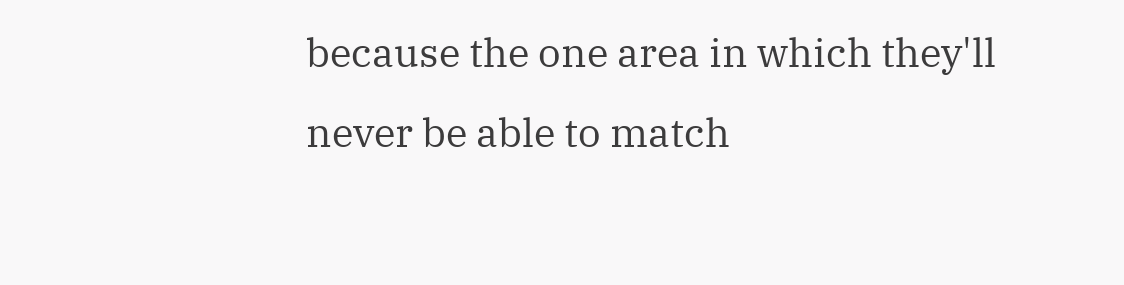because the one area in which they'll never be able to match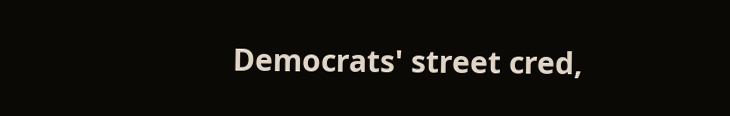Democrats' street cred,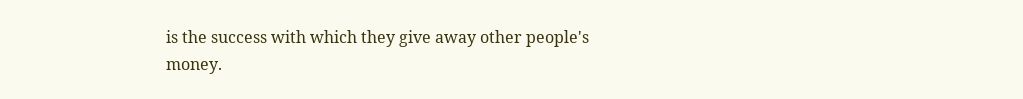is the success with which they give away other people's money.